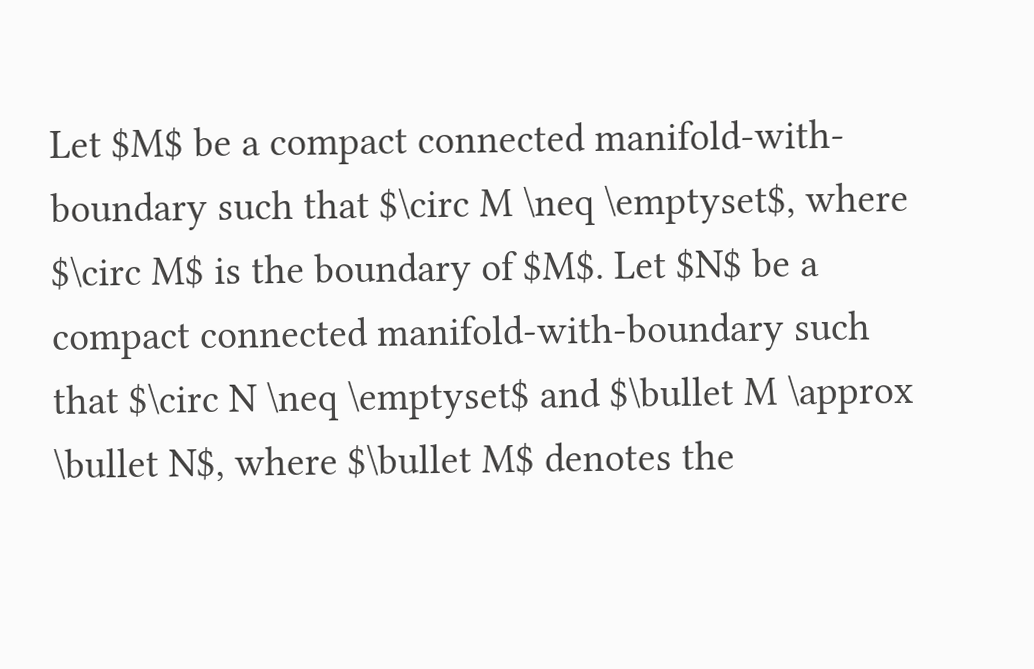Let $M$ be a compact connected manifold-with-boundary such that $\circ M \neq \emptyset$, where $\circ M$ is the boundary of $M$. Let $N$ be a compact connected manifold-with-boundary such that $\circ N \neq \emptyset$ and $\bullet M \approx \bullet N$, where $\bullet M$ denotes the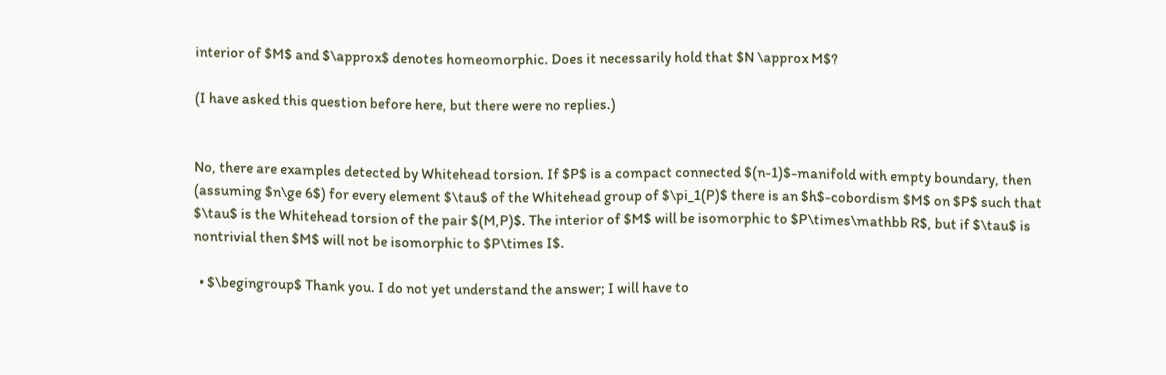interior of $M$ and $\approx$ denotes homeomorphic. Does it necessarily hold that $N \approx M$?

(I have asked this question before here, but there were no replies.)


No, there are examples detected by Whitehead torsion. If $P$ is a compact connected $(n-1)$-manifold with empty boundary, then (assuming $n\ge 6$) for every element $\tau$ of the Whitehead group of $\pi_1(P)$ there is an $h$-cobordism $M$ on $P$ such that $\tau$ is the Whitehead torsion of the pair $(M,P)$. The interior of $M$ will be isomorphic to $P\times\mathbb R$, but if $\tau$ is nontrivial then $M$ will not be isomorphic to $P\times I$.

  • $\begingroup$ Thank you. I do not yet understand the answer; I will have to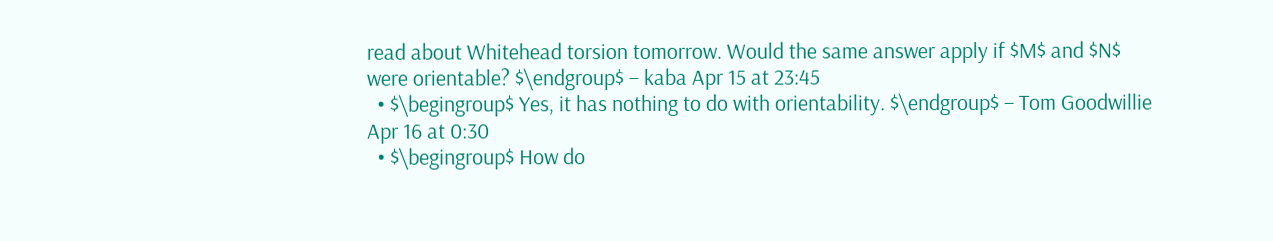read about Whitehead torsion tomorrow. Would the same answer apply if $M$ and $N$ were orientable? $\endgroup$ – kaba Apr 15 at 23:45
  • $\begingroup$ Yes, it has nothing to do with orientability. $\endgroup$ – Tom Goodwillie Apr 16 at 0:30
  • $\begingroup$ How do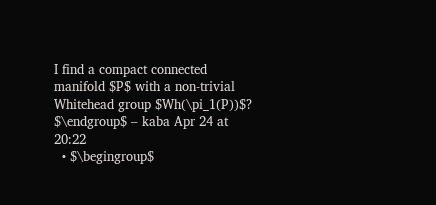I find a compact connected manifold $P$ with a non-trivial Whitehead group $Wh(\pi_1(P))$? $\endgroup$ – kaba Apr 24 at 20:22
  • $\begingroup$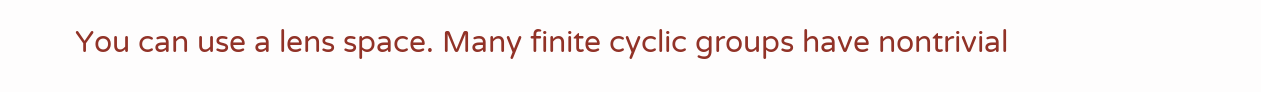You can use a lens space. Many finite cyclic groups have nontrivial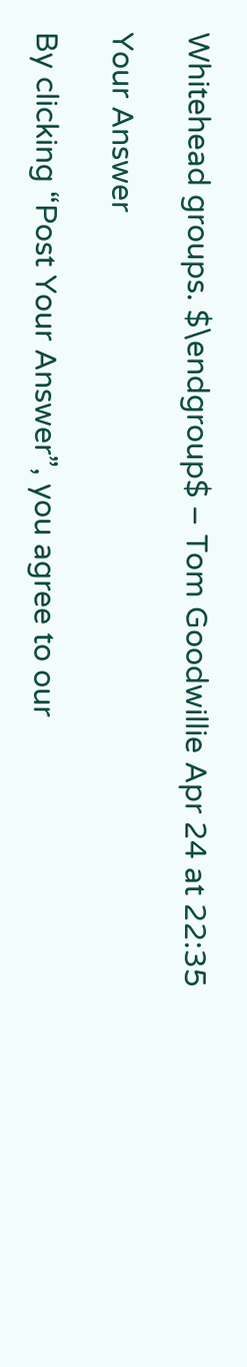Whitehead groups. $\endgroup$ – Tom Goodwillie Apr 24 at 22:35

Your Answer

By clicking “Post Your Answer”, you agree to our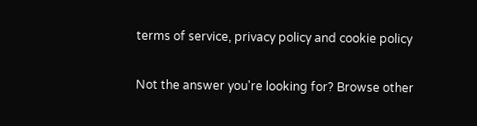terms of service, privacy policy and cookie policy

Not the answer you're looking for? Browse other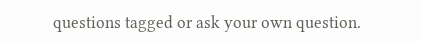questions tagged or ask your own question.